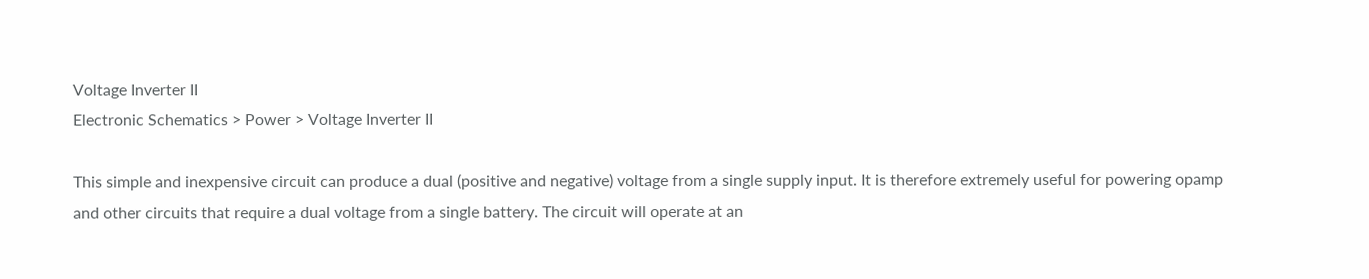Voltage Inverter II
Electronic Schematics > Power > Voltage Inverter II

This simple and inexpensive circuit can produce a dual (positive and negative) voltage from a single supply input. It is therefore extremely useful for powering opamp and other circuits that require a dual voltage from a single battery. The circuit will operate at an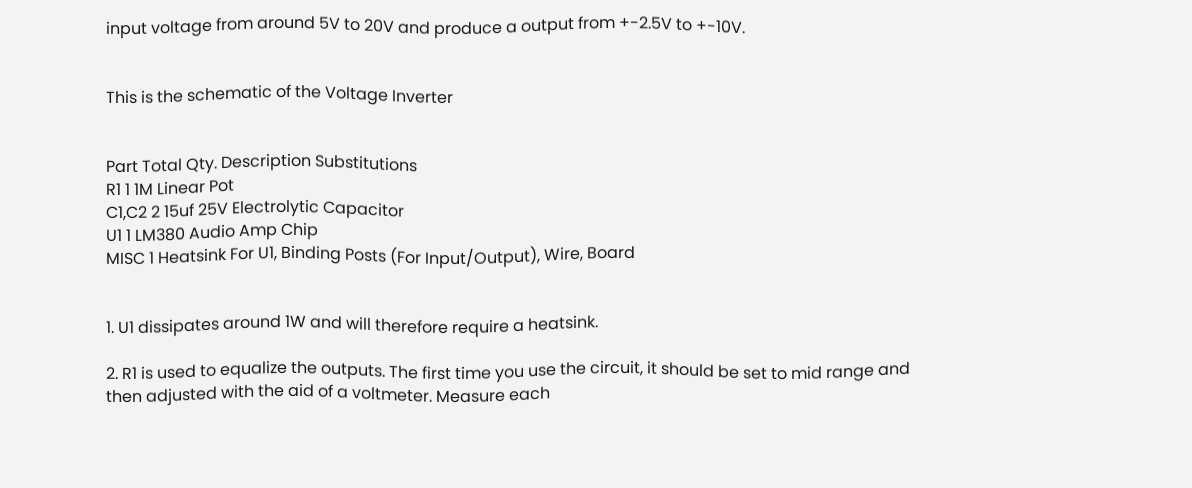input voltage from around 5V to 20V and produce a output from +-2.5V to +-10V.


This is the schematic of the Voltage Inverter


Part Total Qty. Description Substitutions
R1 1 1M Linear Pot
C1,C2 2 15uf 25V Electrolytic Capacitor
U1 1 LM380 Audio Amp Chip
MISC 1 Heatsink For U1, Binding Posts (For Input/Output), Wire, Board


1. U1 dissipates around 1W and will therefore require a heatsink.

2. R1 is used to equalize the outputs. The first time you use the circuit, it should be set to mid range and then adjusted with the aid of a voltmeter. Measure each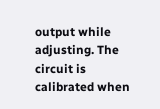output while adjusting. The circuit is calibrated when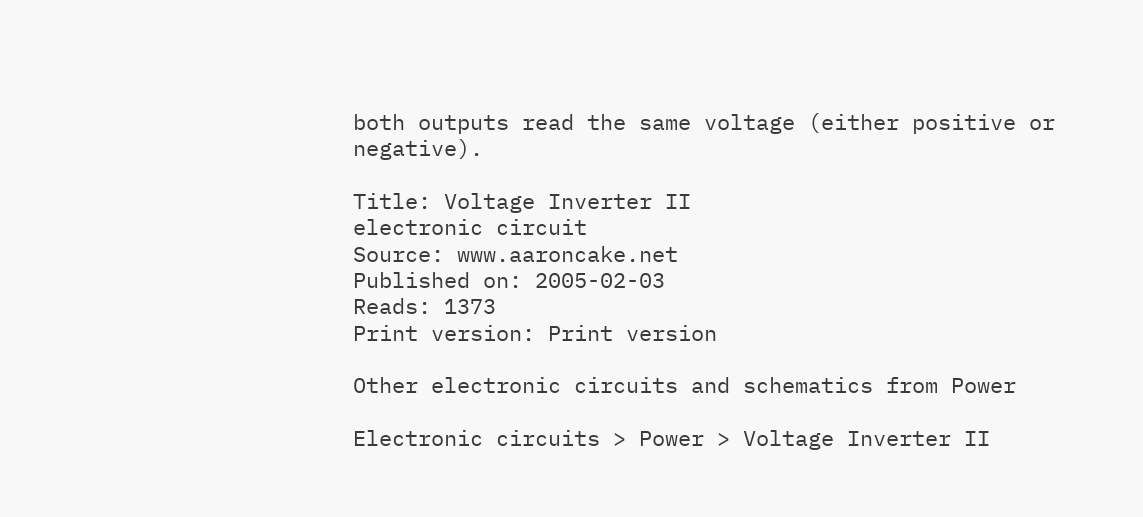both outputs read the same voltage (either positive or negative).

Title: Voltage Inverter II
electronic circuit
Source: www.aaroncake.net
Published on: 2005-02-03
Reads: 1373
Print version: Print version

Other electronic circuits and schematics from Power

Electronic circuits > Power > Voltage Inverter II